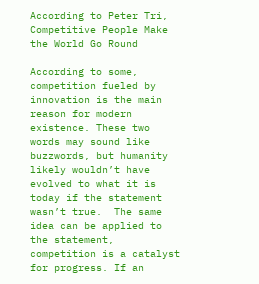According to Peter Tri, Competitive People Make the World Go Round

According to some, competition fueled by innovation is the main reason for modern existence. These two words may sound like buzzwords, but humanity likely wouldn’t have evolved to what it is today if the statement wasn’t true.  The same idea can be applied to the statement, competition is a catalyst for progress. If an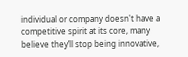individual or company doesn't have a competitive spirit at its core, many believe they’ll stop being innovative,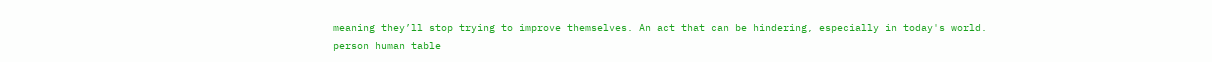meaning they’ll stop trying to improve themselves. An act that can be hindering, especially in today's world.
person human table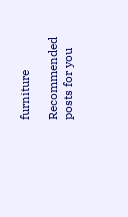furniture

Recommended posts for you